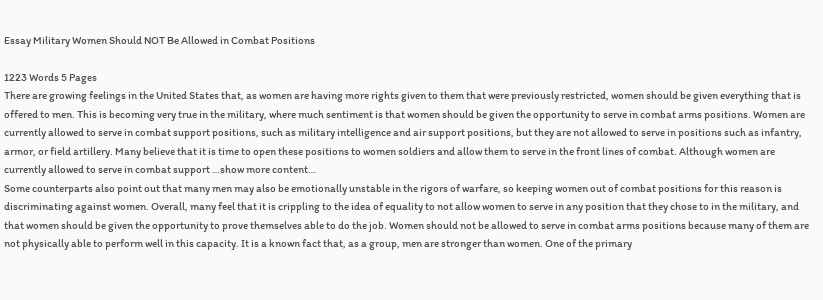Essay Military Women Should NOT Be Allowed in Combat Positions

1223 Words 5 Pages
There are growing feelings in the United States that, as women are having more rights given to them that were previously restricted, women should be given everything that is offered to men. This is becoming very true in the military, where much sentiment is that women should be given the opportunity to serve in combat arms positions. Women are currently allowed to serve in combat support positions, such as military intelligence and air support positions, but they are not allowed to serve in positions such as infantry, armor, or field artillery. Many believe that it is time to open these positions to women soldiers and allow them to serve in the front lines of combat. Although women are currently allowed to serve in combat support …show more content…
Some counterparts also point out that many men may also be emotionally unstable in the rigors of warfare, so keeping women out of combat positions for this reason is discriminating against women. Overall, many feel that it is crippling to the idea of equality to not allow women to serve in any position that they chose to in the military, and that women should be given the opportunity to prove themselves able to do the job. Women should not be allowed to serve in combat arms positions because many of them are not physically able to perform well in this capacity. It is a known fact that, as a group, men are stronger than women. One of the primary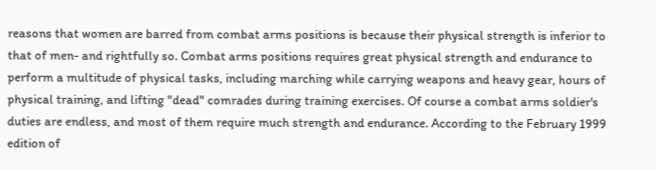reasons that women are barred from combat arms positions is because their physical strength is inferior to that of men- and rightfully so. Combat arms positions requires great physical strength and endurance to perform a multitude of physical tasks, including marching while carrying weapons and heavy gear, hours of physical training, and lifting "dead" comrades during training exercises. Of course a combat arms soldier's duties are endless, and most of them require much strength and endurance. According to the February 1999 edition of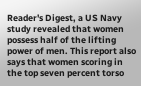Reader's Digest, a US Navy study revealed that women possess half of the lifting power of men. This report also says that women scoring in the top seven percent torso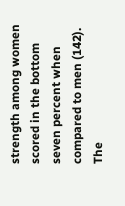strength among women scored in the bottom seven percent when compared to men (142). The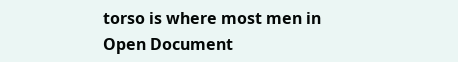torso is where most men in
Open Document